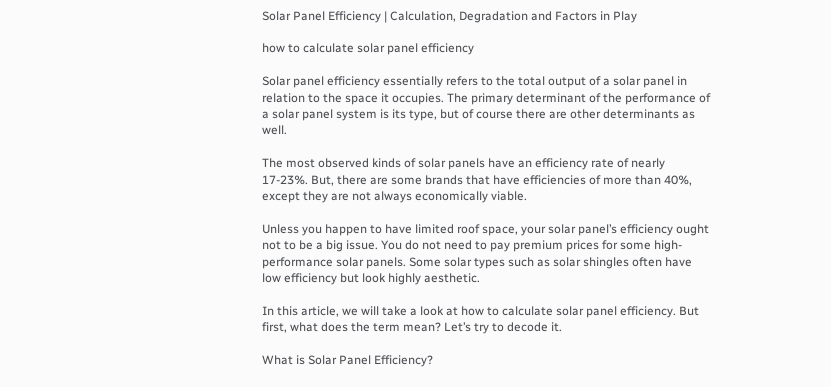Solar Panel Efficiency | Calculation, Degradation and Factors in Play

how to calculate solar panel efficiency

Solar panel efficiency essentially refers to the total output of a solar panel in relation to the space it occupies. The primary determinant of the performance of a solar panel system is its type, but of course there are other determinants as well.

The most observed kinds of solar panels have an efficiency rate of nearly 17-23%. But, there are some brands that have efficiencies of more than 40%, except they are not always economically viable.

Unless you happen to have limited roof space, your solar panel’s efficiency ought not to be a big issue. You do not need to pay premium prices for some high-performance solar panels. Some solar types such as solar shingles often have low efficiency but look highly aesthetic.

In this article, we will take a look at how to calculate solar panel efficiency. But first, what does the term mean? Let’s try to decode it.

What is Solar Panel Efficiency?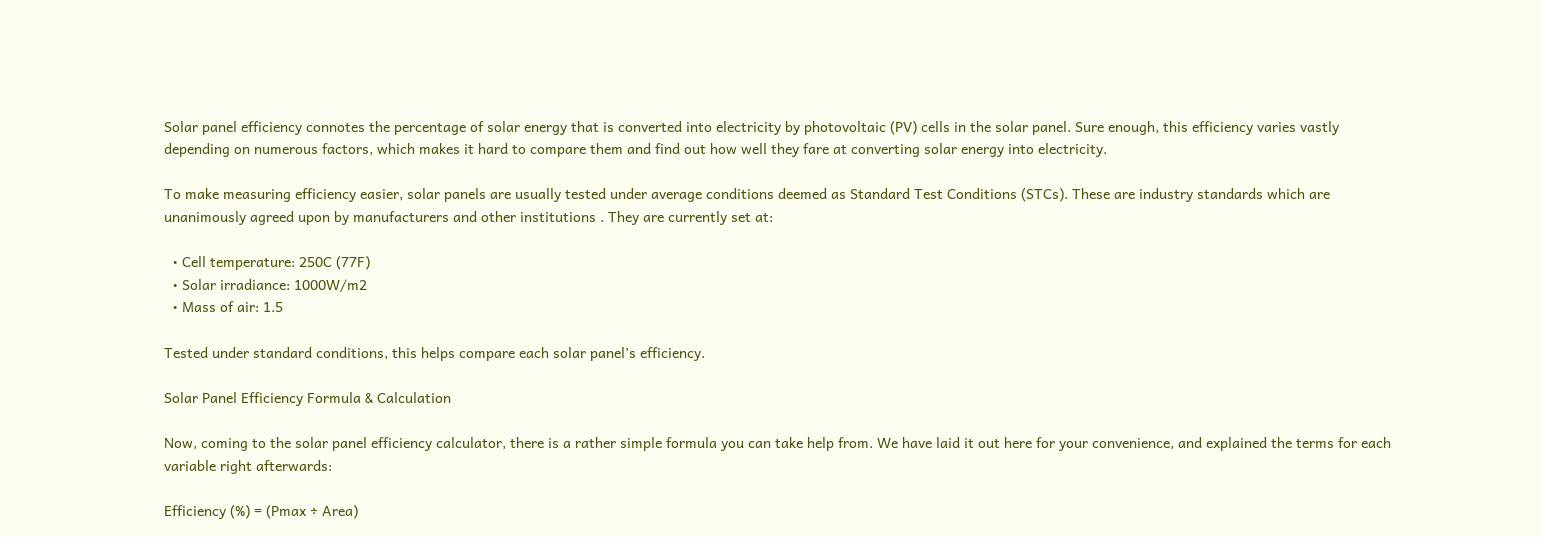Solar panel efficiency connotes the percentage of solar energy that is converted into electricity by photovoltaic (PV) cells in the solar panel. Sure enough, this efficiency varies vastly depending on numerous factors, which makes it hard to compare them and find out how well they fare at converting solar energy into electricity.

To make measuring efficiency easier, solar panels are usually tested under average conditions deemed as Standard Test Conditions (STCs). These are industry standards which are unanimously agreed upon by manufacturers and other institutions . They are currently set at:

  • Cell temperature: 250C (77F)
  • Solar irradiance: 1000W/m2
  • Mass of air: 1.5

Tested under standard conditions, this helps compare each solar panel’s efficiency.

Solar Panel Efficiency Formula & Calculation

Now, coming to the solar panel efficiency calculator, there is a rather simple formula you can take help from. We have laid it out here for your convenience, and explained the terms for each variable right afterwards:

Efficiency (%) = (Pmax ÷ Area)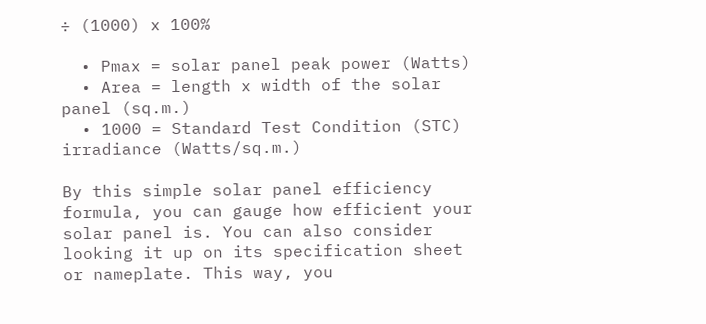÷ (1000) x 100%

  • Pmax = solar panel peak power (Watts)
  • Area = length x width of the solar panel (sq.m.)
  • 1000 = Standard Test Condition (STC) irradiance (Watts/sq.m.)

By this simple solar panel efficiency formula, you can gauge how efficient your solar panel is. You can also consider looking it up on its specification sheet or nameplate. This way, you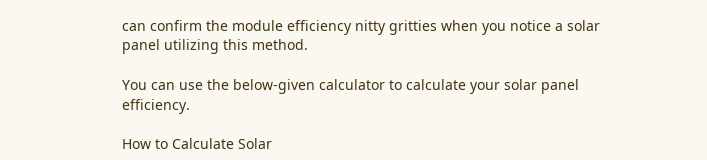can confirm the module efficiency nitty gritties when you notice a solar panel utilizing this method.

You can use the below-given calculator to calculate your solar panel efficiency.

How to Calculate Solar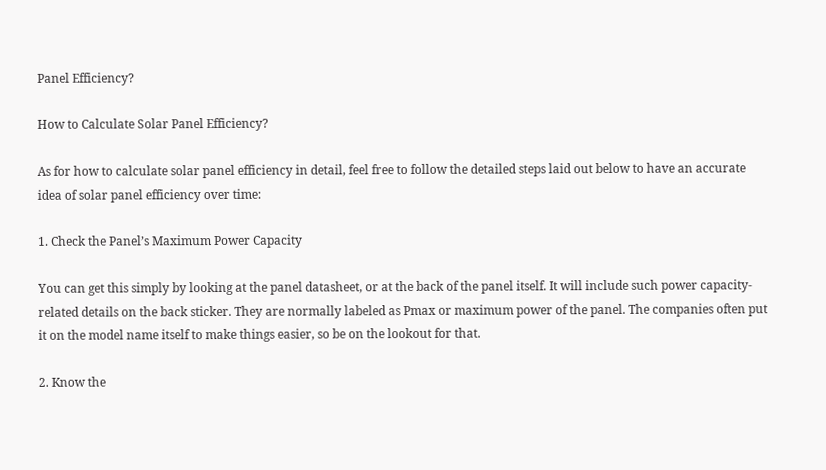Panel Efficiency?

How to Calculate Solar Panel Efficiency?

As for how to calculate solar panel efficiency in detail, feel free to follow the detailed steps laid out below to have an accurate idea of solar panel efficiency over time:

1. Check the Panel’s Maximum Power Capacity

You can get this simply by looking at the panel datasheet, or at the back of the panel itself. It will include such power capacity-related details on the back sticker. They are normally labeled as Pmax or maximum power of the panel. The companies often put it on the model name itself to make things easier, so be on the lookout for that.

2. Know the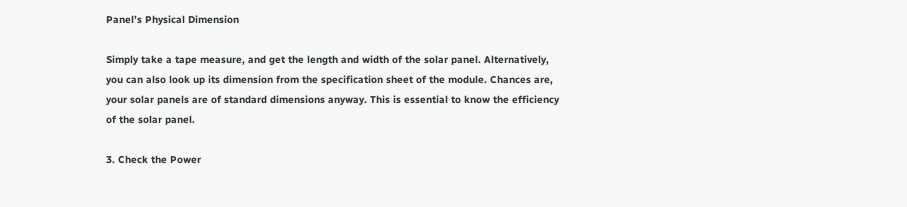Panel’s Physical Dimension

Simply take a tape measure, and get the length and width of the solar panel. Alternatively, you can also look up its dimension from the specification sheet of the module. Chances are, your solar panels are of standard dimensions anyway. This is essential to know the efficiency of the solar panel.

3. Check the Power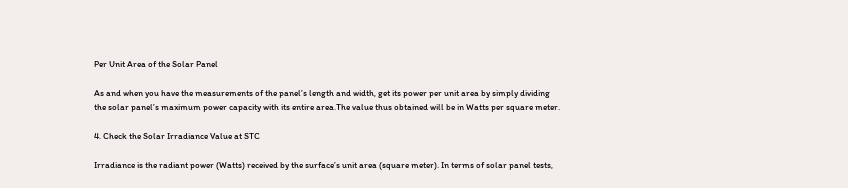Per Unit Area of the Solar Panel

As and when you have the measurements of the panel’s length and width, get its power per unit area by simply dividing the solar panel’s maximum power capacity with its entire area.The value thus obtained will be in Watts per square meter.

4. Check the Solar Irradiance Value at STC

Irradiance is the radiant power (Watts) received by the surface’s unit area (square meter). In terms of solar panel tests,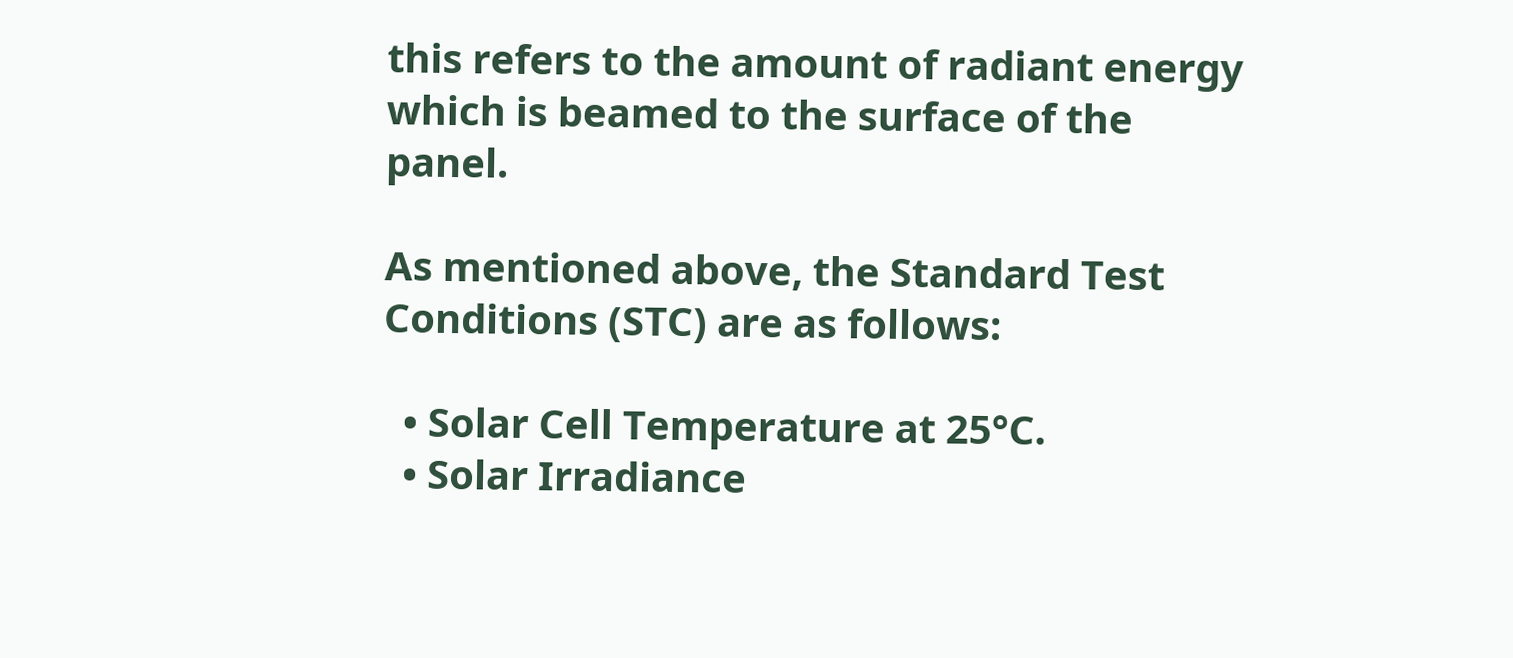this refers to the amount of radiant energy which is beamed to the surface of the panel.

As mentioned above, the Standard Test Conditions (STC) are as follows:

  • Solar Cell Temperature at 25°C.
  • Solar Irradiance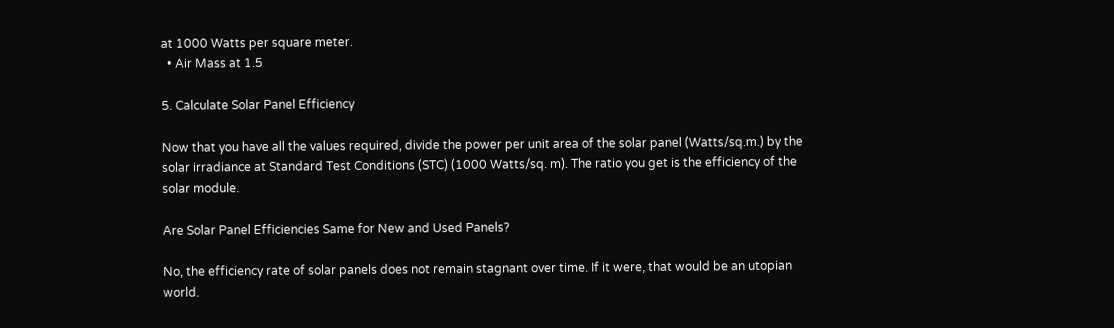at 1000 Watts per square meter.
  • Air Mass at 1.5

5. Calculate Solar Panel Efficiency

Now that you have all the values required, divide the power per unit area of the solar panel (Watts/sq.m.) by the solar irradiance at Standard Test Conditions (STC) (1000 Watts/sq. m). The ratio you get is the efficiency of the solar module.

Are Solar Panel Efficiencies Same for New and Used Panels?

No, the efficiency rate of solar panels does not remain stagnant over time. If it were, that would be an utopian world.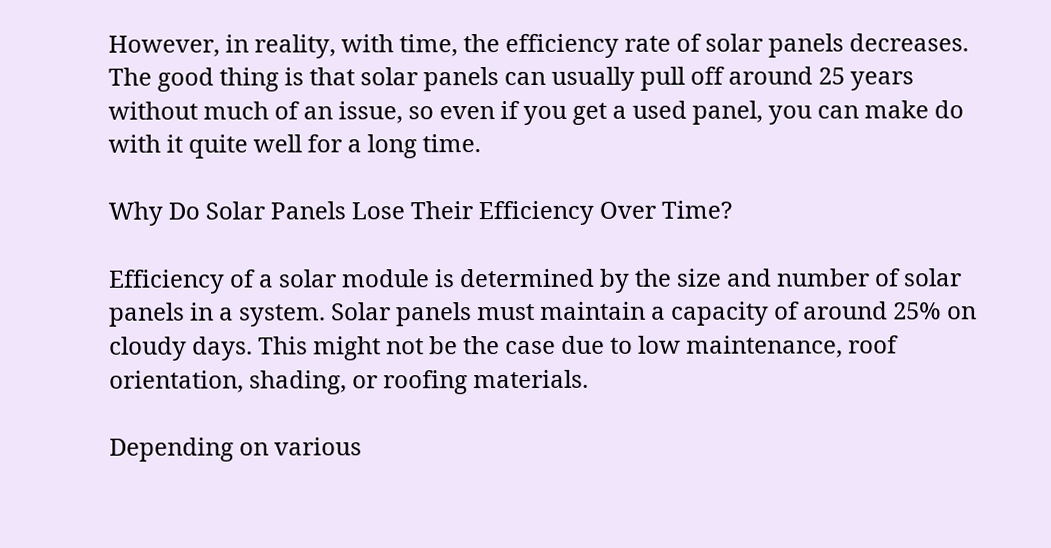However, in reality, with time, the efficiency rate of solar panels decreases. The good thing is that solar panels can usually pull off around 25 years without much of an issue, so even if you get a used panel, you can make do with it quite well for a long time.

Why Do Solar Panels Lose Their Efficiency Over Time?

Efficiency of a solar module is determined by the size and number of solar panels in a system. Solar panels must maintain a capacity of around 25% on cloudy days. This might not be the case due to low maintenance, roof orientation, shading, or roofing materials.

Depending on various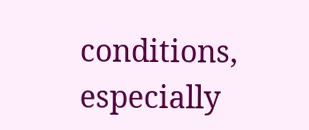conditions, especially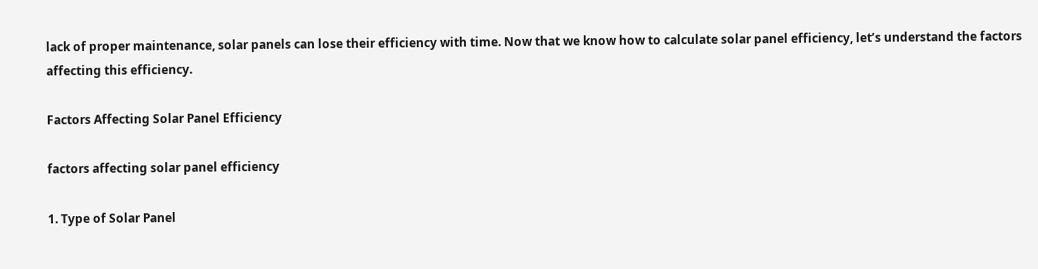lack of proper maintenance, solar panels can lose their efficiency with time. Now that we know how to calculate solar panel efficiency, let’s understand the factors affecting this efficiency.

Factors Affecting Solar Panel Efficiency

factors affecting solar panel efficiency

1. Type of Solar Panel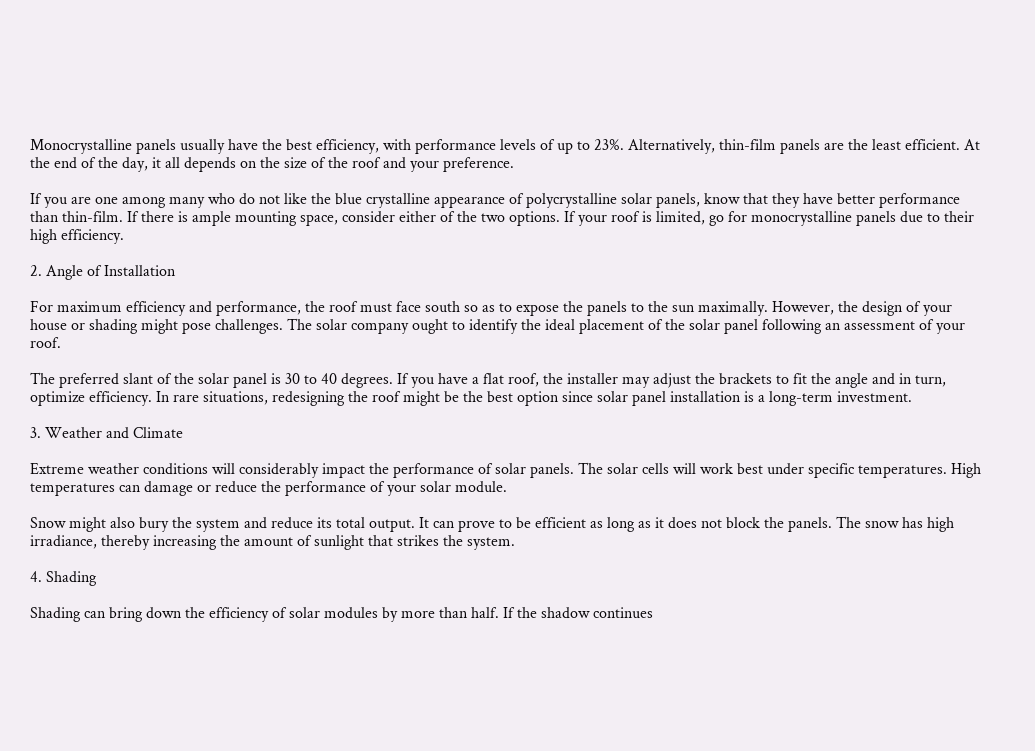Monocrystalline panels usually have the best efficiency, with performance levels of up to 23%. Alternatively, thin-film panels are the least efficient. At the end of the day, it all depends on the size of the roof and your preference.

If you are one among many who do not like the blue crystalline appearance of polycrystalline solar panels, know that they have better performance than thin-film. If there is ample mounting space, consider either of the two options. If your roof is limited, go for monocrystalline panels due to their high efficiency.

2. Angle of Installation

For maximum efficiency and performance, the roof must face south so as to expose the panels to the sun maximally. However, the design of your house or shading might pose challenges. The solar company ought to identify the ideal placement of the solar panel following an assessment of your roof.

The preferred slant of the solar panel is 30 to 40 degrees. If you have a flat roof, the installer may adjust the brackets to fit the angle and in turn, optimize efficiency. In rare situations, redesigning the roof might be the best option since solar panel installation is a long-term investment.

3. Weather and Climate

Extreme weather conditions will considerably impact the performance of solar panels. The solar cells will work best under specific temperatures. High temperatures can damage or reduce the performance of your solar module.

Snow might also bury the system and reduce its total output. It can prove to be efficient as long as it does not block the panels. The snow has high irradiance, thereby increasing the amount of sunlight that strikes the system.

4. Shading

Shading can bring down the efficiency of solar modules by more than half. If the shadow continues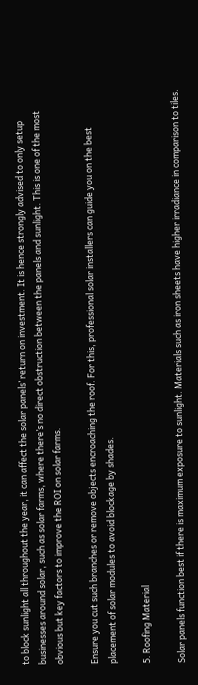to block sunlight all throughout the year, it can affect the solar panels’ return on investment. It is hence strongly advised to only setup businesses around solar, such as solar farms, where there’s no direct obstruction between the panels and sunlight. This is one of the most obvious but key factors to improve the ROI on solar farms.

Ensure you cut such branches or remove objects encroaching the roof. For this, professional solar installers can guide you on the best placement of solar modules to avoid blockage by shades.

5. Roofing Material

Solar panels function best if there is maximum exposure to sunlight. Materials such as iron sheets have higher irradiance in comparison to tiles.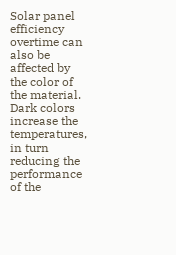Solar panel efficiency overtime can also be affected by the color of the material. Dark colors increase the temperatures, in turn reducing the performance of the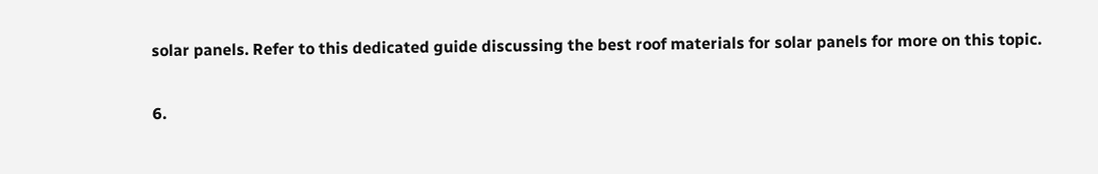solar panels. Refer to this dedicated guide discussing the best roof materials for solar panels for more on this topic.

6.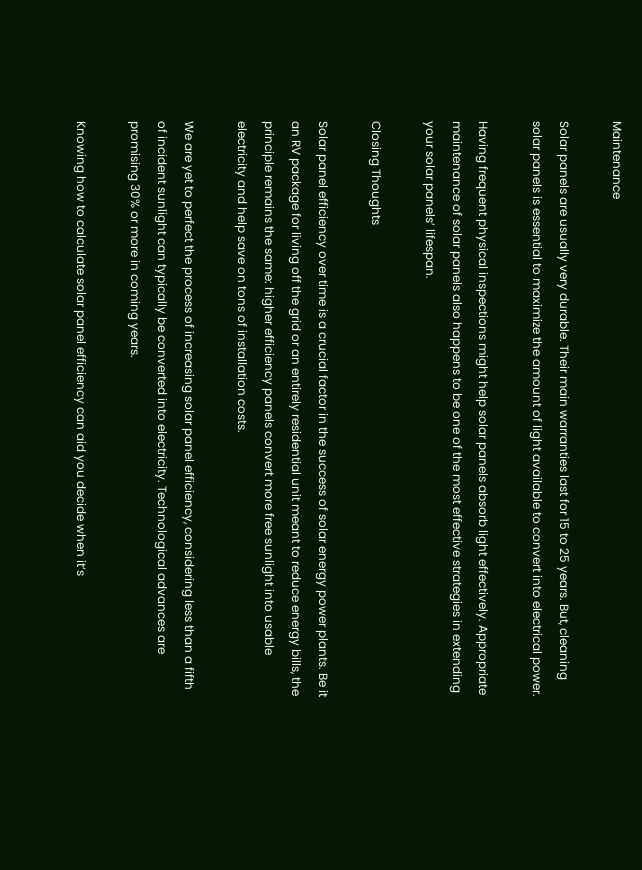Maintenance

Solar panels are usually very durable. Their main warranties last for 15 to 25 years. But, cleaning solar panels is essential to maximize the amount of light available to convert into electrical power.

Having frequent physical inspections might help solar panels absorb light effectively. Appropriate maintenance of solar panels also happens to be one of the most effective strategies in extending your solar panels’ lifespan.

Closing Thoughts

Solar panel efficiency over time is a crucial factor in the success of solar energy power plants. Be it an RV package for living off the grid or an entirely residential unit meant to reduce energy bills, the principle remains the same: higher efficiency panels convert more free sunlight into usable electricity and help save on tons of installation costs.

We are yet to perfect the process of increasing solar panel efficiency, considering less than a fifth of incident sunlight can typically be converted into electricity. Technological advances are promising 30% or more in coming years.

Knowing how to calculate solar panel efficiency can aid you decide when it’s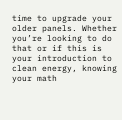time to upgrade your older panels. Whether you’re looking to do that or if this is your introduction to clean energy, knowing your math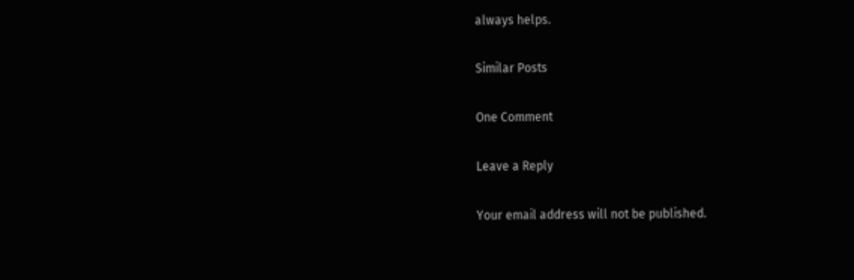always helps.

Similar Posts

One Comment

Leave a Reply

Your email address will not be published.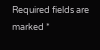Required fields are marked *